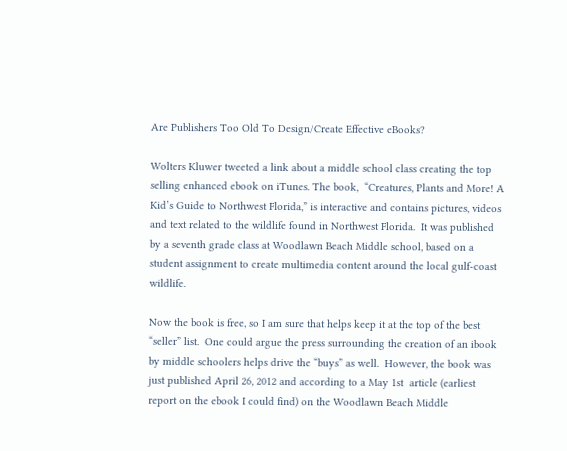Are Publishers Too Old To Design/Create Effective eBooks?

Wolters Kluwer tweeted a link about a middle school class creating the top selling enhanced ebook on iTunes. The book,  “Creatures, Plants and More! A Kid’s Guide to Northwest Florida,” is interactive and contains pictures, videos and text related to the wildlife found in Northwest Florida.  It was published by a seventh grade class at Woodlawn Beach Middle school, based on a student assignment to create multimedia content around the local gulf-coast wildlife.

Now the book is free, so I am sure that helps keep it at the top of the best “seller” list.  One could argue the press surrounding the creation of an ibook by middle schoolers helps drive the “buys” as well.  However, the book was just published April 26, 2012 and according to a May 1st  article (earliest report on the ebook I could find) on the Woodlawn Beach Middle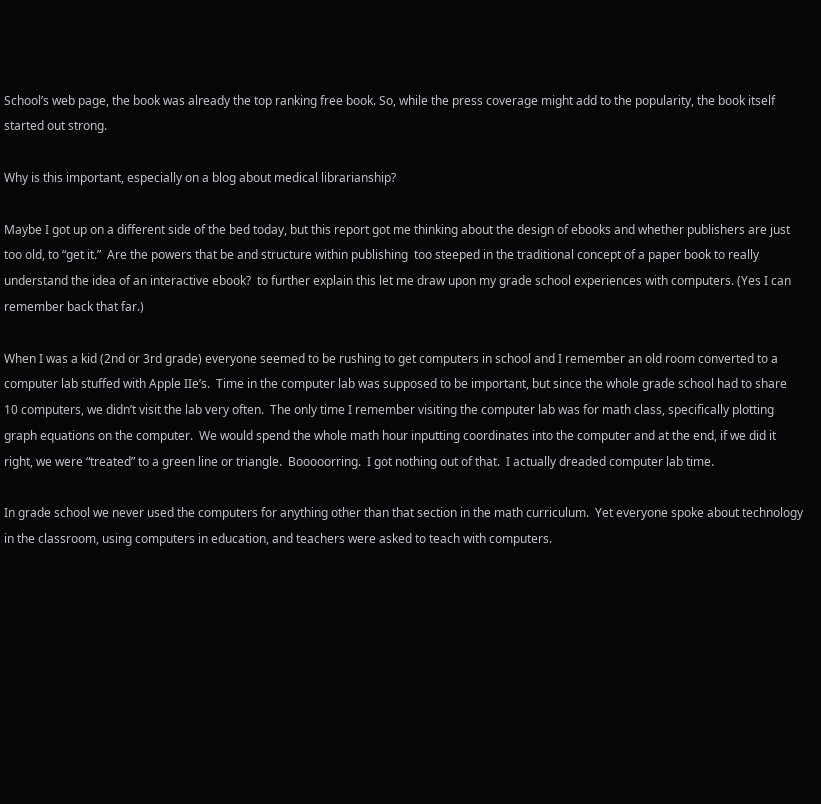School’s web page, the book was already the top ranking free book. So, while the press coverage might add to the popularity, the book itself started out strong.

Why is this important, especially on a blog about medical librarianship?

Maybe I got up on a different side of the bed today, but this report got me thinking about the design of ebooks and whether publishers are just too old, to “get it.”  Are the powers that be and structure within publishing  too steeped in the traditional concept of a paper book to really understand the idea of an interactive ebook?  to further explain this let me draw upon my grade school experiences with computers. (Yes I can remember back that far.)

When I was a kid (2nd or 3rd grade) everyone seemed to be rushing to get computers in school and I remember an old room converted to a computer lab stuffed with Apple IIe’s.  Time in the computer lab was supposed to be important, but since the whole grade school had to share 10 computers, we didn’t visit the lab very often.  The only time I remember visiting the computer lab was for math class, specifically plotting graph equations on the computer.  We would spend the whole math hour inputting coordinates into the computer and at the end, if we did it right, we were “treated” to a green line or triangle.  Booooorring.  I got nothing out of that.  I actually dreaded computer lab time.

In grade school we never used the computers for anything other than that section in the math curriculum.  Yet everyone spoke about technology in the classroom, using computers in education, and teachers were asked to teach with computers.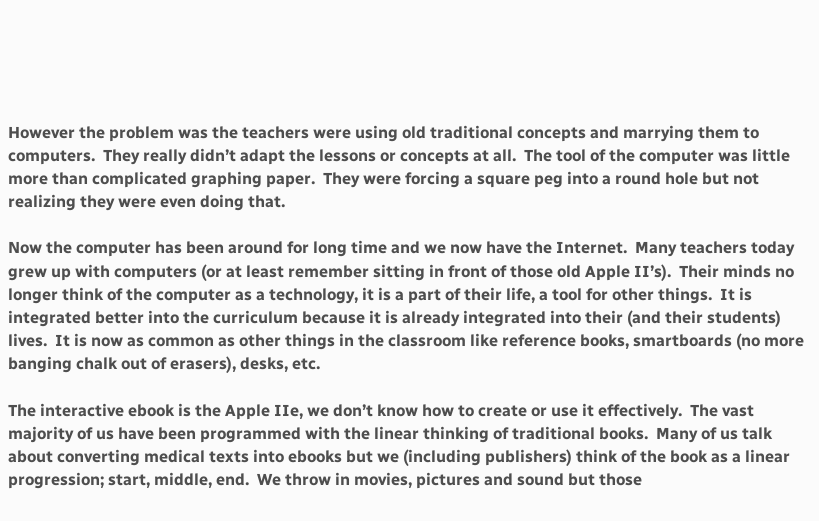However the problem was the teachers were using old traditional concepts and marrying them to computers.  They really didn’t adapt the lessons or concepts at all.  The tool of the computer was little more than complicated graphing paper.  They were forcing a square peg into a round hole but not realizing they were even doing that.

Now the computer has been around for long time and we now have the Internet.  Many teachers today grew up with computers (or at least remember sitting in front of those old Apple II’s).  Their minds no longer think of the computer as a technology, it is a part of their life, a tool for other things.  It is integrated better into the curriculum because it is already integrated into their (and their students) lives.  It is now as common as other things in the classroom like reference books, smartboards (no more banging chalk out of erasers), desks, etc.

The interactive ebook is the Apple IIe, we don’t know how to create or use it effectively.  The vast majority of us have been programmed with the linear thinking of traditional books.  Many of us talk about converting medical texts into ebooks but we (including publishers) think of the book as a linear progression; start, middle, end.  We throw in movies, pictures and sound but those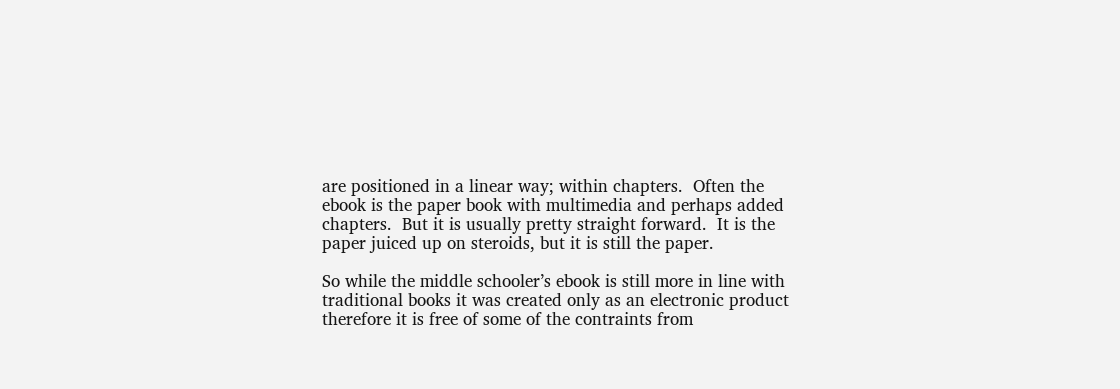are positioned in a linear way; within chapters.  Often the ebook is the paper book with multimedia and perhaps added chapters.  But it is usually pretty straight forward.  It is the paper juiced up on steroids, but it is still the paper.

So while the middle schooler’s ebook is still more in line with traditional books it was created only as an electronic product therefore it is free of some of the contraints from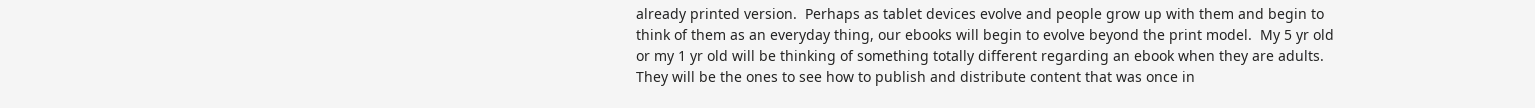already printed version.  Perhaps as tablet devices evolve and people grow up with them and begin to think of them as an everyday thing, our ebooks will begin to evolve beyond the print model.  My 5 yr old or my 1 yr old will be thinking of something totally different regarding an ebook when they are adults.  They will be the ones to see how to publish and distribute content that was once in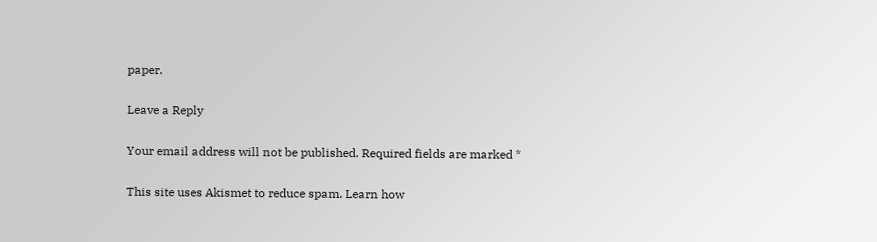paper.

Leave a Reply

Your email address will not be published. Required fields are marked *

This site uses Akismet to reduce spam. Learn how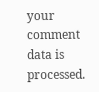your comment data is processed.